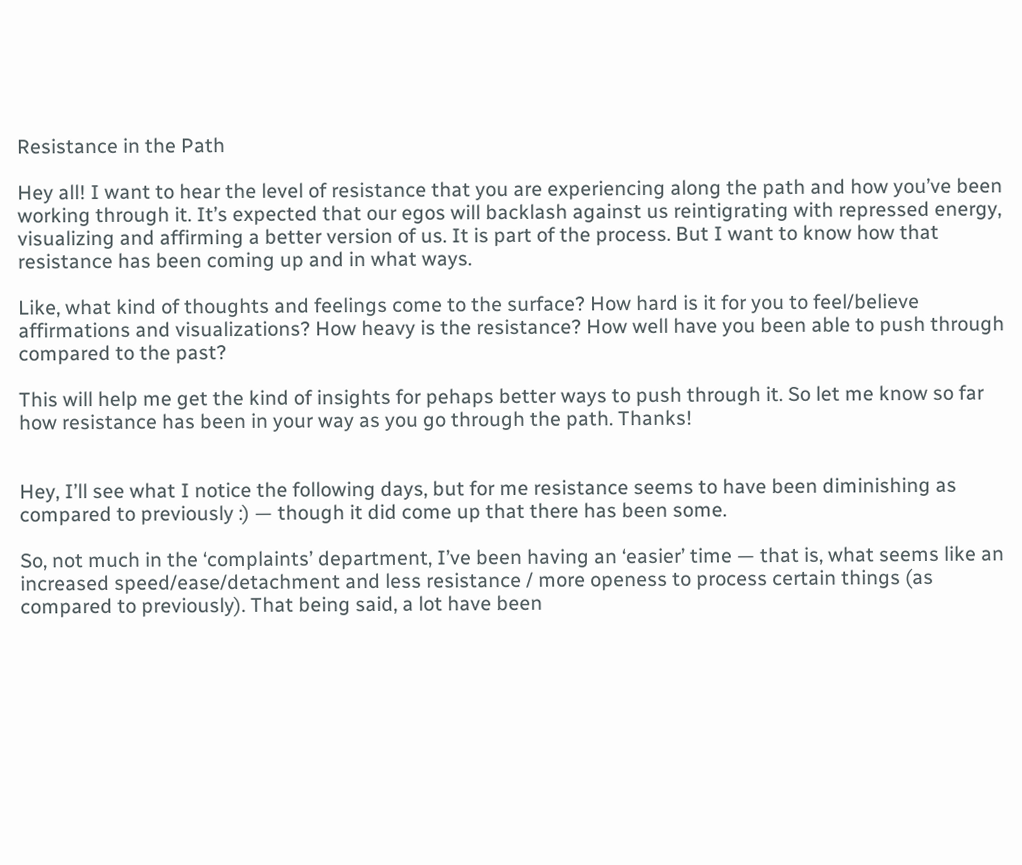Resistance in the Path

Hey all! I want to hear the level of resistance that you are experiencing along the path and how you’ve been working through it. It’s expected that our egos will backlash against us reintigrating with repressed energy, visualizing and affirming a better version of us. It is part of the process. But I want to know how that resistance has been coming up and in what ways.

Like, what kind of thoughts and feelings come to the surface? How hard is it for you to feel/believe affirmations and visualizations? How heavy is the resistance? How well have you been able to push through compared to the past?

This will help me get the kind of insights for pehaps better ways to push through it. So let me know so far how resistance has been in your way as you go through the path. Thanks!


Hey, I’ll see what I notice the following days, but for me resistance seems to have been diminishing as compared to previously :) — though it did come up that there has been some.

So, not much in the ‘complaints’ department, I’ve been having an ‘easier’ time — that is, what seems like an increased speed/ease/detachment and less resistance / more openess to process certain things (as compared to previously). That being said, a lot have been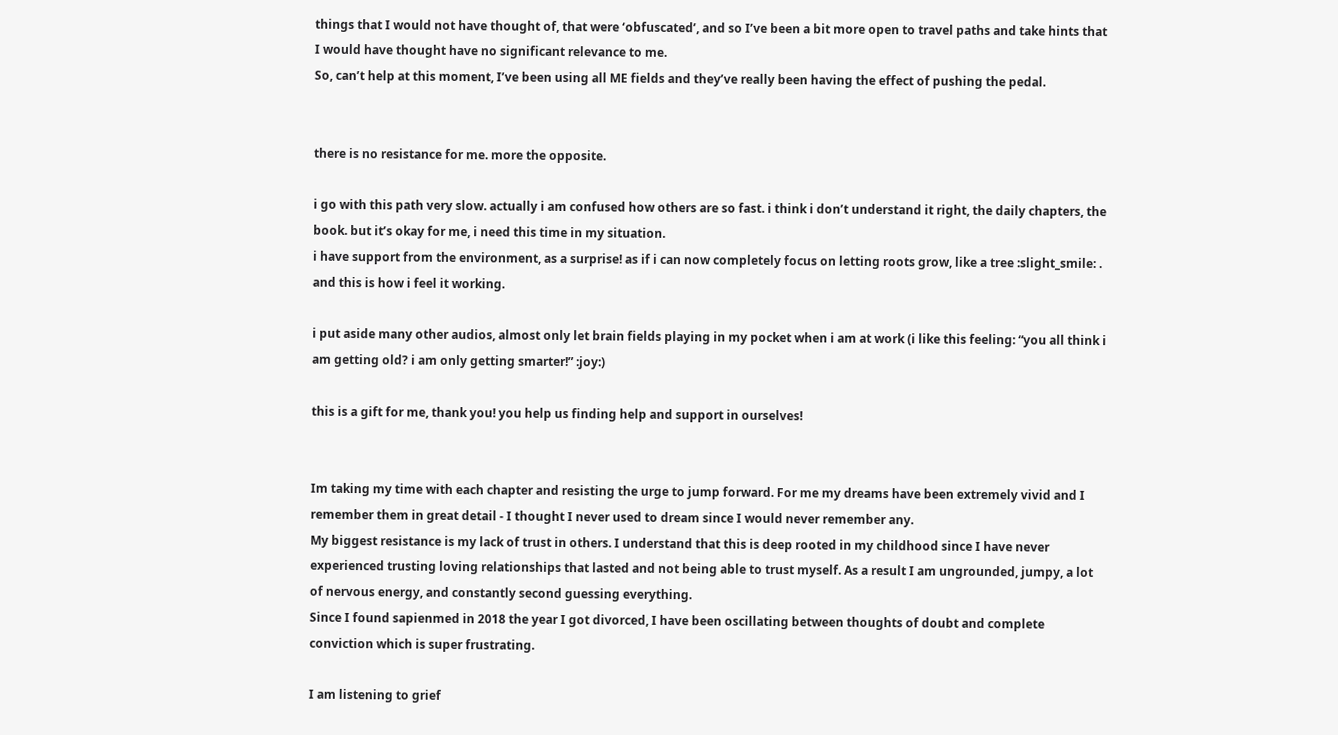things that I would not have thought of, that were ‘obfuscated’, and so I’ve been a bit more open to travel paths and take hints that I would have thought have no significant relevance to me.
So, can’t help at this moment, I’ve been using all ME fields and they’ve really been having the effect of pushing the pedal.


there is no resistance for me. more the opposite.

i go with this path very slow. actually i am confused how others are so fast. i think i don’t understand it right, the daily chapters, the book. but it’s okay for me, i need this time in my situation.
i have support from the environment, as a surprise! as if i can now completely focus on letting roots grow, like a tree :slight_smile: . and this is how i feel it working.

i put aside many other audios, almost only let brain fields playing in my pocket when i am at work (i like this feeling: “you all think i am getting old? i am only getting smarter!” :joy:)

this is a gift for me, thank you! you help us finding help and support in ourselves!


Im taking my time with each chapter and resisting the urge to jump forward. For me my dreams have been extremely vivid and I remember them in great detail - I thought I never used to dream since I would never remember any.
My biggest resistance is my lack of trust in others. I understand that this is deep rooted in my childhood since I have never experienced trusting loving relationships that lasted and not being able to trust myself. As a result I am ungrounded, jumpy, a lot of nervous energy, and constantly second guessing everything.
Since I found sapienmed in 2018 the year I got divorced, I have been oscillating between thoughts of doubt and complete conviction which is super frustrating.

I am listening to grief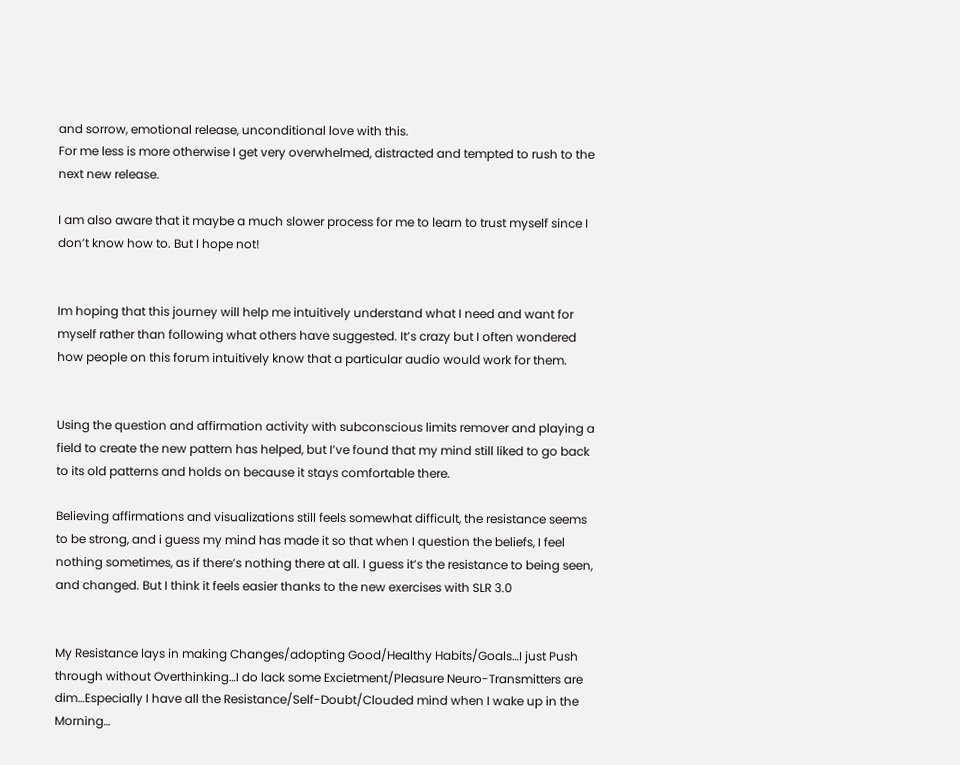and sorrow, emotional release, unconditional love with this.
For me less is more otherwise I get very overwhelmed, distracted and tempted to rush to the next new release.

I am also aware that it maybe a much slower process for me to learn to trust myself since I don’t know how to. But I hope not!


Im hoping that this journey will help me intuitively understand what I need and want for myself rather than following what others have suggested. It’s crazy but I often wondered how people on this forum intuitively know that a particular audio would work for them.


Using the question and affirmation activity with subconscious limits remover and playing a field to create the new pattern has helped, but I’ve found that my mind still liked to go back to its old patterns and holds on because it stays comfortable there.

Believing affirmations and visualizations still feels somewhat difficult, the resistance seems to be strong, and i guess my mind has made it so that when I question the beliefs, I feel nothing sometimes, as if there’s nothing there at all. I guess it’s the resistance to being seen, and changed. But I think it feels easier thanks to the new exercises with SLR 3.0


My Resistance lays in making Changes/adopting Good/Healthy Habits/Goals…I just Push through without Overthinking…I do lack some Excietment/Pleasure Neuro-Transmitters are dim…Especially I have all the Resistance/Self-Doubt/Clouded mind when I wake up in the Morning…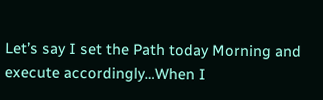Let’s say I set the Path today Morning and execute accordingly…When I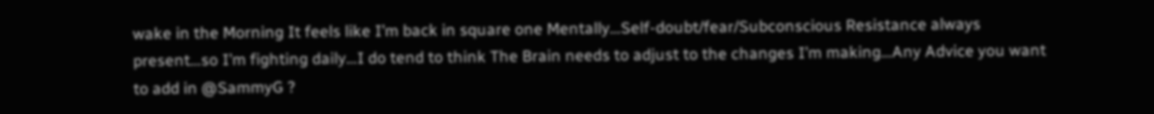wake in the Morning It feels like I’m back in square one Mentally…Self-doubt/fear/Subconscious Resistance always present…so I’m fighting daily…I do tend to think The Brain needs to adjust to the changes I’m making…Any Advice you want to add in @SammyG ?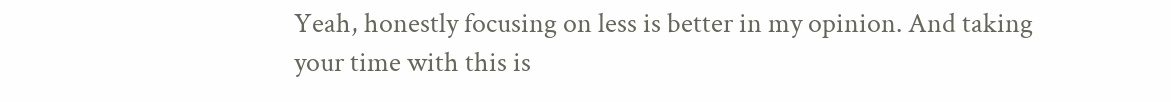Yeah, honestly focusing on less is better in my opinion. And taking your time with this is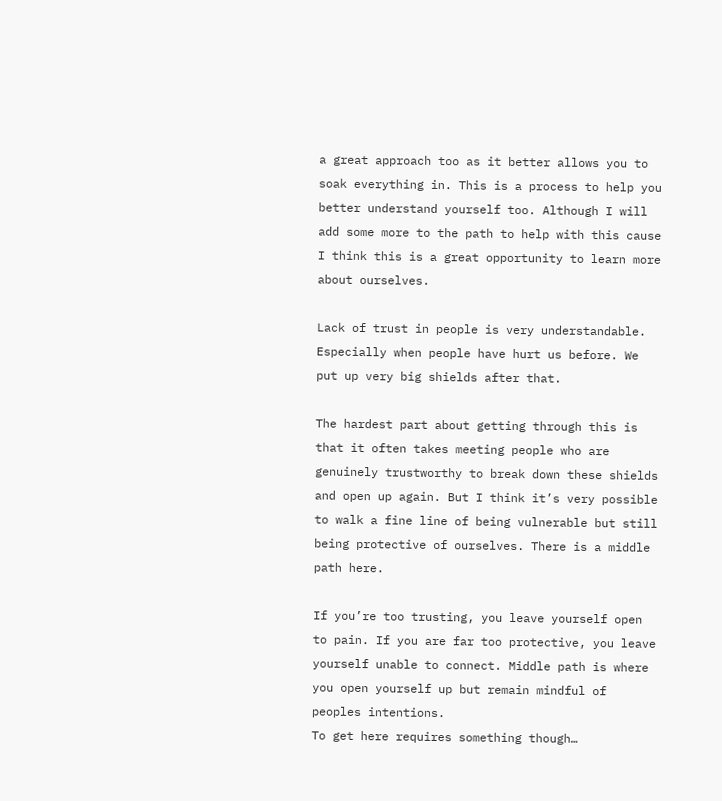a great approach too as it better allows you to soak everything in. This is a process to help you better understand yourself too. Although I will add some more to the path to help with this cause I think this is a great opportunity to learn more about ourselves.

Lack of trust in people is very understandable. Especially when people have hurt us before. We put up very big shields after that.

The hardest part about getting through this is that it often takes meeting people who are genuinely trustworthy to break down these shields and open up again. But I think it’s very possible to walk a fine line of being vulnerable but still being protective of ourselves. There is a middle path here.

If you’re too trusting, you leave yourself open to pain. If you are far too protective, you leave yourself unable to connect. Middle path is where you open yourself up but remain mindful of peoples intentions.
To get here requires something though…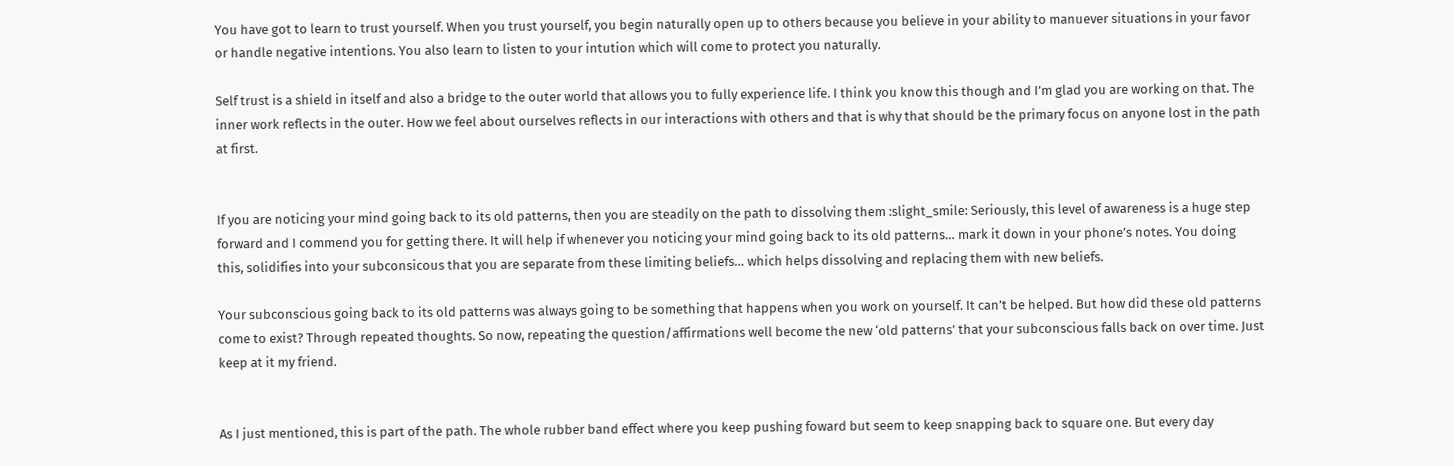You have got to learn to trust yourself. When you trust yourself, you begin naturally open up to others because you believe in your ability to manuever situations in your favor or handle negative intentions. You also learn to listen to your intution which will come to protect you naturally.

Self trust is a shield in itself and also a bridge to the outer world that allows you to fully experience life. I think you know this though and I’m glad you are working on that. The inner work reflects in the outer. How we feel about ourselves reflects in our interactions with others and that is why that should be the primary focus on anyone lost in the path at first.


If you are noticing your mind going back to its old patterns, then you are steadily on the path to dissolving them :slight_smile: Seriously, this level of awareness is a huge step forward and I commend you for getting there. It will help if whenever you noticing your mind going back to its old patterns… mark it down in your phone’s notes. You doing this, solidifies into your subconsicous that you are separate from these limiting beliefs… which helps dissolving and replacing them with new beliefs.

Your subconscious going back to its old patterns was always going to be something that happens when you work on yourself. It can’t be helped. But how did these old patterns come to exist? Through repeated thoughts. So now, repeating the question/affirmations well become the new ‘old patterns’ that your subconscious falls back on over time. Just keep at it my friend.


As I just mentioned, this is part of the path. The whole rubber band effect where you keep pushing foward but seem to keep snapping back to square one. But every day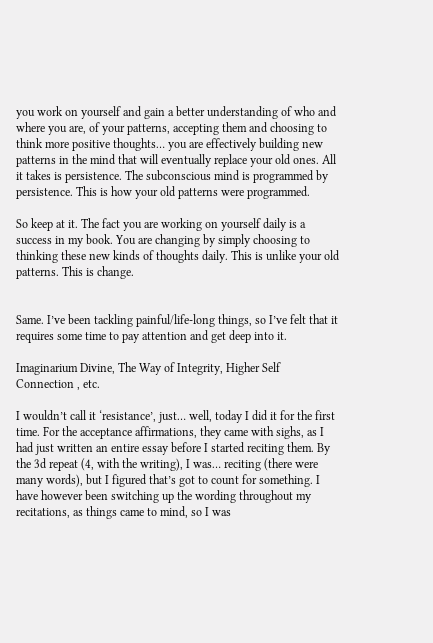you work on yourself and gain a better understanding of who and where you are, of your patterns, accepting them and choosing to think more positive thoughts… you are effectively building new patterns in the mind that will eventually replace your old ones. All it takes is persistence. The subconscious mind is programmed by persistence. This is how your old patterns were programmed.

So keep at it. The fact you are working on yourself daily is a success in my book. You are changing by simply choosing to thinking these new kinds of thoughts daily. This is unlike your old patterns. This is change.


Same. I’ve been tackling painful/life-long things, so I’ve felt that it requires some time to pay attention and get deep into it.

Imaginarium Divine, The Way of Integrity, Higher Self Connection , etc.

I wouldn’t call it ‘resistance’, just… well, today I did it for the first time. For the acceptance affirmations, they came with sighs, as I had just written an entire essay before I started reciting them. By the 3d repeat (4, with the writing), I was… reciting (there were many words), but I figured that’s got to count for something. I have however been switching up the wording throughout my recitations, as things came to mind, so I was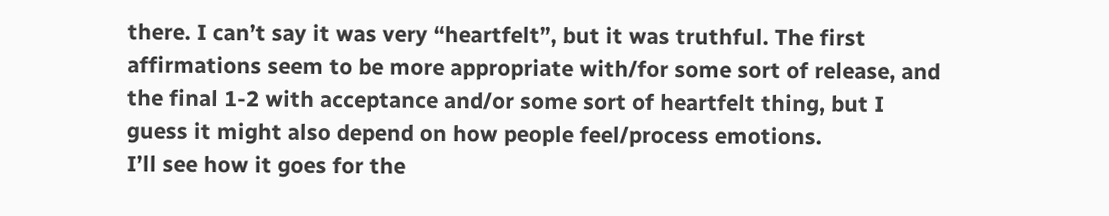there. I can’t say it was very “heartfelt”, but it was truthful. The first affirmations seem to be more appropriate with/for some sort of release, and the final 1-2 with acceptance and/or some sort of heartfelt thing, but I guess it might also depend on how people feel/process emotions.
I’ll see how it goes for the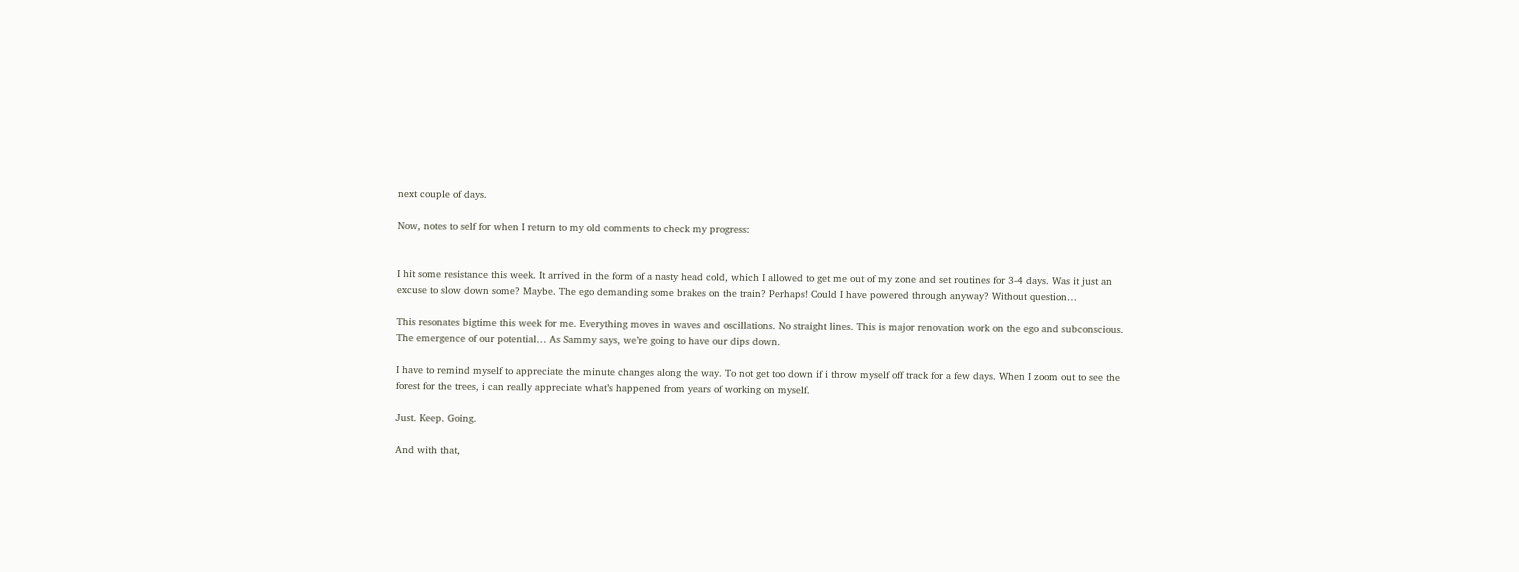next couple of days.

Now, notes to self for when I return to my old comments to check my progress:


I hit some resistance this week. It arrived in the form of a nasty head cold, which I allowed to get me out of my zone and set routines for 3-4 days. Was it just an excuse to slow down some? Maybe. The ego demanding some brakes on the train? Perhaps! Could I have powered through anyway? Without question…

This resonates bigtime this week for me. Everything moves in waves and oscillations. No straight lines. This is major renovation work on the ego and subconscious. The emergence of our potential… As Sammy says, we’re going to have our dips down.

I have to remind myself to appreciate the minute changes along the way. To not get too down if i throw myself off track for a few days. When I zoom out to see the forest for the trees, i can really appreciate what’s happened from years of working on myself.

Just. Keep. Going.

And with that,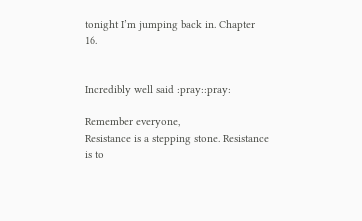tonight I’m jumping back in. Chapter 16.


Incredibly well said :pray::pray:

Remember everyone,
Resistance is a stepping stone. Resistance is to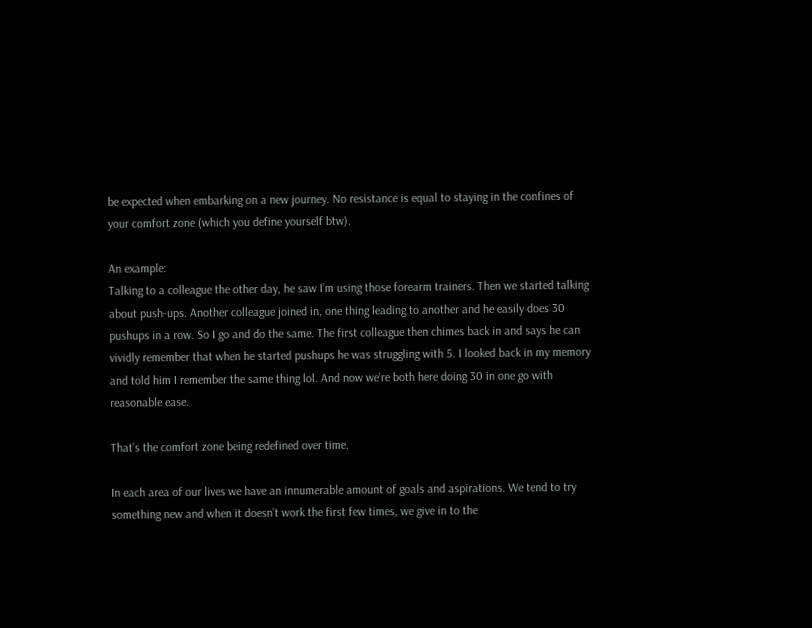be expected when embarking on a new journey. No resistance is equal to staying in the confines of your comfort zone (which you define yourself btw).

An example:
Talking to a colleague the other day, he saw I’m using those forearm trainers. Then we started talking about push-ups. Another colleague joined in, one thing leading to another and he easily does 30 pushups in a row. So I go and do the same. The first colleague then chimes back in and says he can vividly remember that when he started pushups he was struggling with 5. I looked back in my memory and told him I remember the same thing lol. And now we’re both here doing 30 in one go with reasonable ease.

That’s the comfort zone being redefined over time.

In each area of our lives we have an innumerable amount of goals and aspirations. We tend to try something new and when it doesn’t work the first few times, we give in to the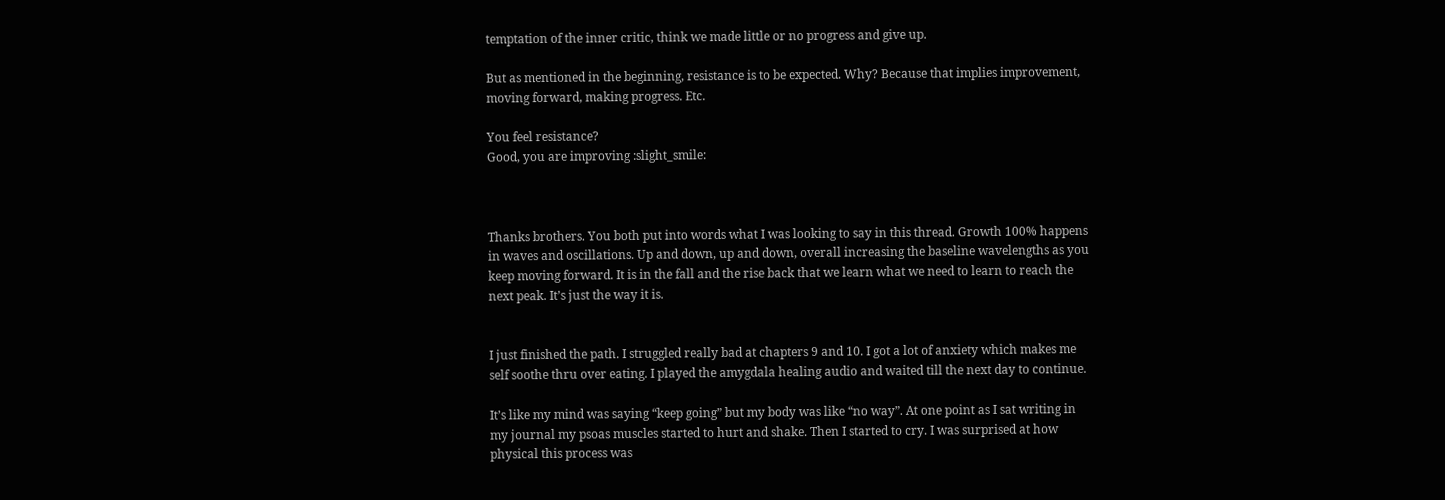temptation of the inner critic, think we made little or no progress and give up.

But as mentioned in the beginning, resistance is to be expected. Why? Because that implies improvement, moving forward, making progress. Etc.

You feel resistance?
Good, you are improving :slight_smile:



Thanks brothers. You both put into words what I was looking to say in this thread. Growth 100% happens in waves and oscillations. Up and down, up and down, overall increasing the baseline wavelengths as you keep moving forward. It is in the fall and the rise back that we learn what we need to learn to reach the next peak. It’s just the way it is.


I just finished the path. I struggled really bad at chapters 9 and 10. I got a lot of anxiety which makes me self soothe thru over eating. I played the amygdala healing audio and waited till the next day to continue.

It’s like my mind was saying “keep going” but my body was like “no way”. At one point as I sat writing in my journal my psoas muscles started to hurt and shake. Then I started to cry. I was surprised at how physical this process was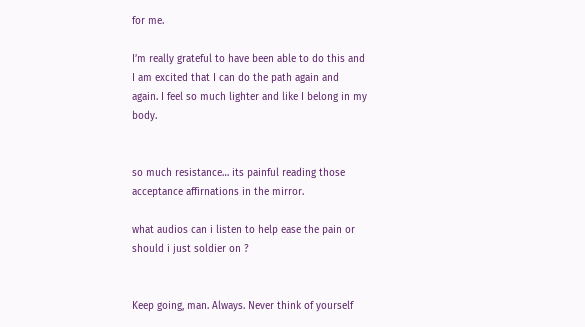for me.

I’m really grateful to have been able to do this and I am excited that I can do the path again and again. I feel so much lighter and like I belong in my body.


so much resistance… its painful reading those acceptance affirnations in the mirror.

what audios can i listen to help ease the pain or should i just soldier on ?


Keep going, man. Always. Never think of yourself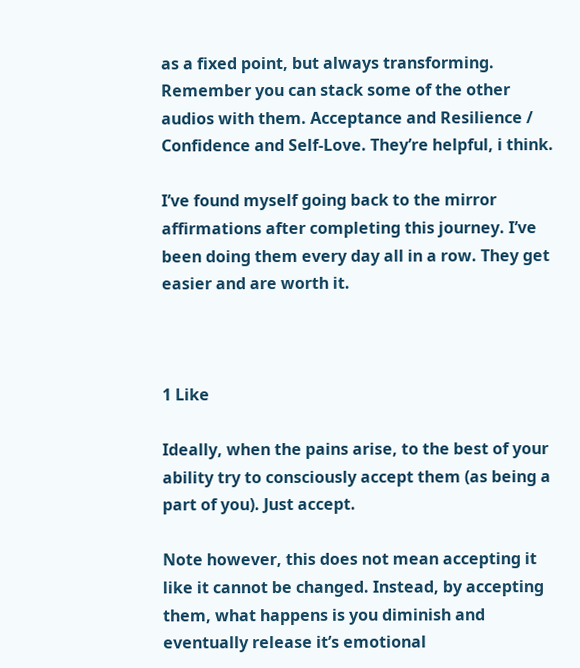as a fixed point, but always transforming. Remember you can stack some of the other audios with them. Acceptance and Resilience / Confidence and Self-Love. They’re helpful, i think.

I’ve found myself going back to the mirror affirmations after completing this journey. I’ve been doing them every day all in a row. They get easier and are worth it.



1 Like

Ideally, when the pains arise, to the best of your ability try to consciously accept them (as being a part of you). Just accept.

Note however, this does not mean accepting it like it cannot be changed. Instead, by accepting them, what happens is you diminish and eventually release it’s emotional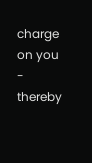charge on you - thereby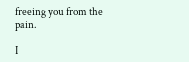freeing you from the pain.

I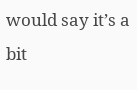would say it’s a bit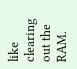like clearing out the RAM.